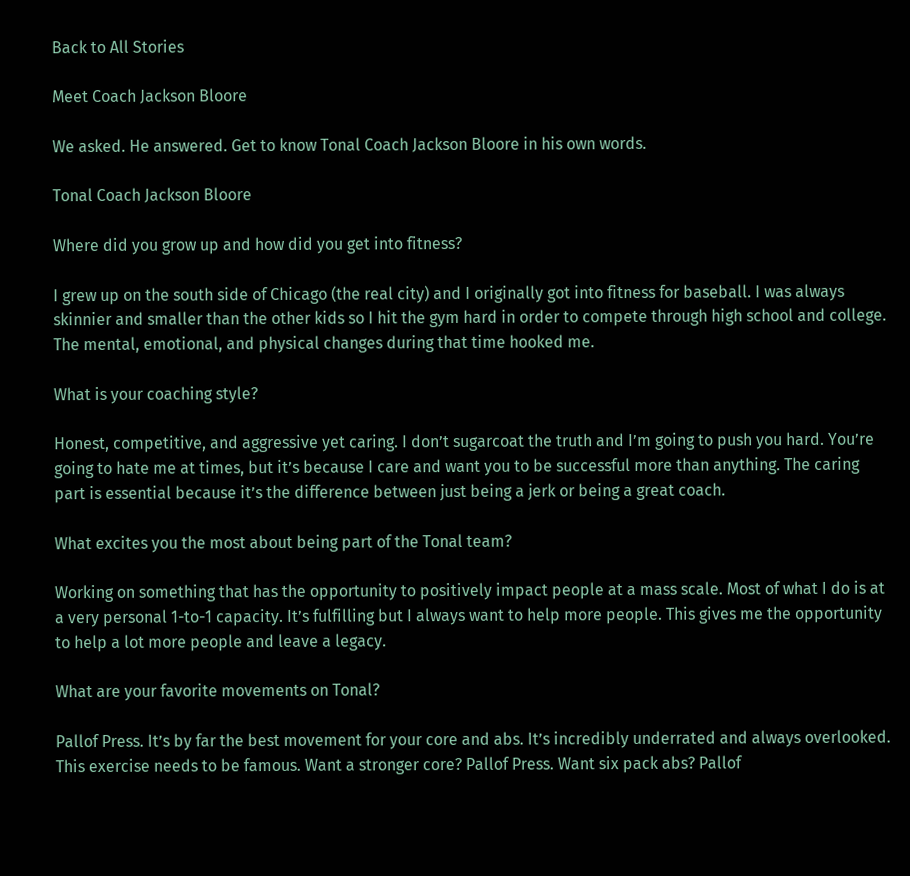Back to All Stories

Meet Coach Jackson Bloore

We asked. He answered. Get to know Tonal Coach Jackson Bloore in his own words.

Tonal Coach Jackson Bloore

Where did you grow up and how did you get into fitness?

I grew up on the south side of Chicago (the real city) and I originally got into fitness for baseball. I was always skinnier and smaller than the other kids so I hit the gym hard in order to compete through high school and college. The mental, emotional, and physical changes during that time hooked me.

What is your coaching style?

Honest, competitive, and aggressive yet caring. I don’t sugarcoat the truth and I’m going to push you hard. You’re going to hate me at times, but it’s because I care and want you to be successful more than anything. The caring part is essential because it’s the difference between just being a jerk or being a great coach.

What excites you the most about being part of the Tonal team?

Working on something that has the opportunity to positively impact people at a mass scale. Most of what I do is at a very personal 1-to-1 capacity. It’s fulfilling but I always want to help more people. This gives me the opportunity to help a lot more people and leave a legacy.

What are your favorite movements on Tonal?

Pallof Press. It’s by far the best movement for your core and abs. It’s incredibly underrated and always overlooked. This exercise needs to be famous. Want a stronger core? Pallof Press. Want six pack abs? Pallof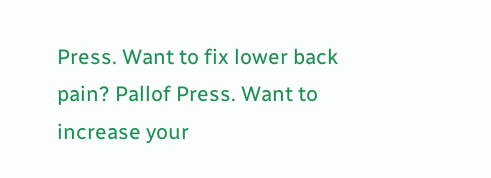Press. Want to fix lower back pain? Pallof Press. Want to increase your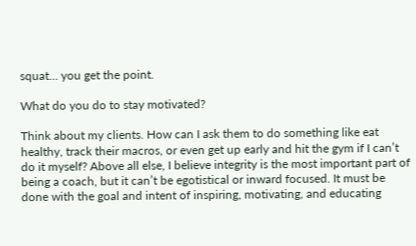squat… you get the point.

What do you do to stay motivated?

Think about my clients. How can I ask them to do something like eat healthy, track their macros, or even get up early and hit the gym if I can’t do it myself? Above all else, I believe integrity is the most important part of being a coach, but it can’t be egotistical or inward focused. It must be done with the goal and intent of inspiring, motivating, and educating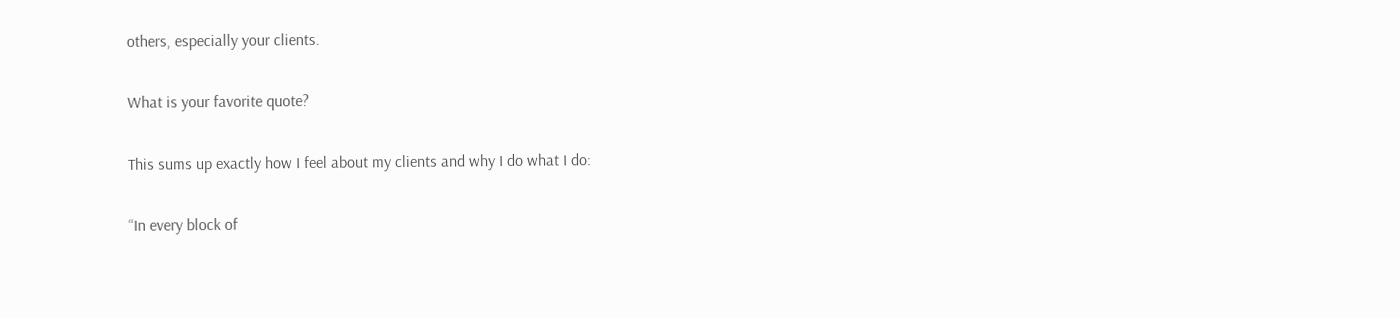others, especially your clients.

What is your favorite quote?

This sums up exactly how I feel about my clients and why I do what I do:

“In every block of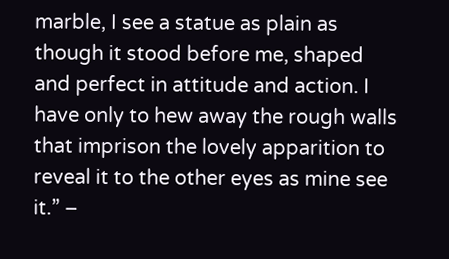marble, I see a statue as plain as though it stood before me, shaped and perfect in attitude and action. I have only to hew away the rough walls that imprison the lovely apparition to reveal it to the other eyes as mine see it.” –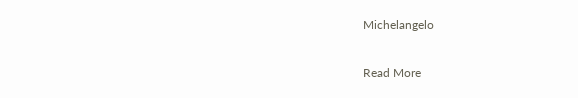Michelangelo

Read More